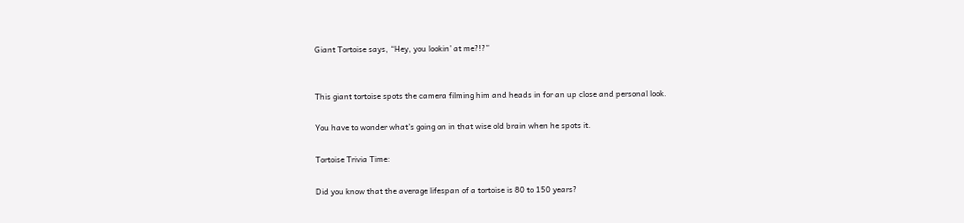Giant Tortoise says, “Hey, you lookin’ at me?!?”


This giant tortoise spots the camera filming him and heads in for an up close and personal look.

You have to wonder what’s going on in that wise old brain when he spots it.

Tortoise Trivia Time:

Did you know that the average lifespan of a tortoise is 80 to 150 years?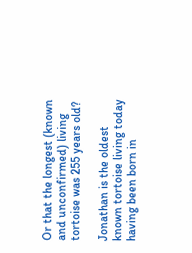Or that the longest (known and unconfirmed) living tortoise was 255 years old?

Jonathan is the oldest known tortoise living today having been born in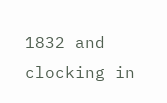1832 and clocking in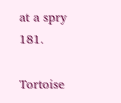at a spry 181.

Tortoise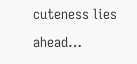cuteness lies ahead…